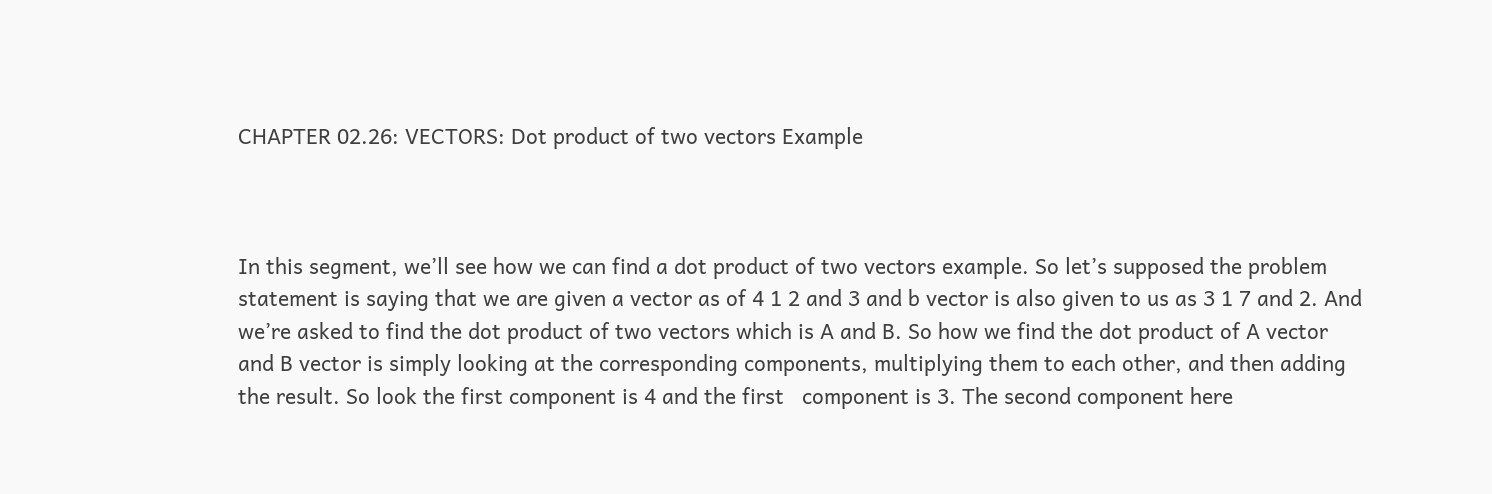CHAPTER 02.26: VECTORS: Dot product of two vectors Example



In this segment, we’ll see how we can find a dot product of two vectors example. So let’s supposed the problem statement is saying that we are given a vector as of 4 1 2 and 3 and b vector is also given to us as 3 1 7 and 2. And we’re asked to find the dot product of two vectors which is A and B. So how we find the dot product of A vector and B vector is simply looking at the corresponding components, multiplying them to each other, and then adding the result. So look the first component is 4 and the first   component is 3. The second component here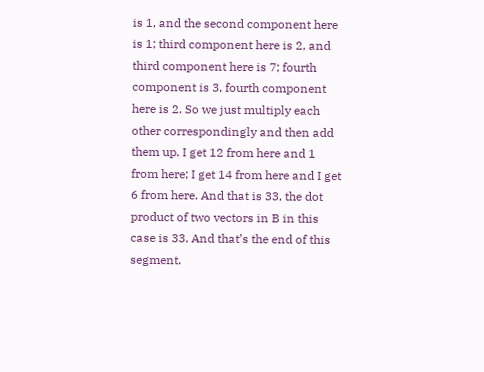is 1, and the second component here is 1; third component here is 2, and third component here is 7; fourth component is 3, fourth component here is 2. So we just multiply each other correspondingly and then add them up. I get 12 from here and 1 from here; I get 14 from here and I get 6 from here. And that is 33, the dot product of two vectors in B in this case is 33. And that’s the end of this segment.